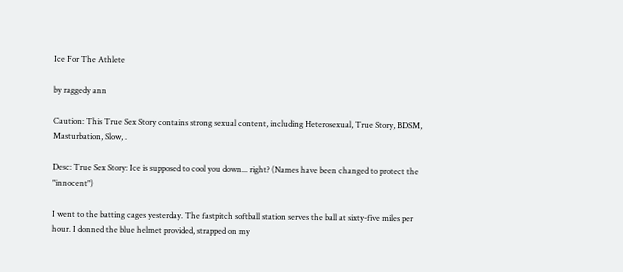Ice For The Athlete

by raggedy ann

Caution: This True Sex Story contains strong sexual content, including Heterosexual, True Story, BDSM, Masturbation, Slow, .

Desc: True Sex Story: Ice is supposed to cool you down... right? (Names have been changed to protect the "innocent")

I went to the batting cages yesterday. The fastpitch softball station serves the ball at sixty-five miles per hour. I donned the blue helmet provided, strapped on my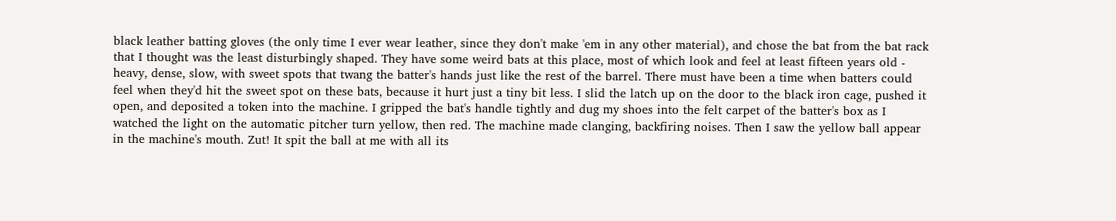black leather batting gloves (the only time I ever wear leather, since they don't make 'em in any other material), and chose the bat from the bat rack that I thought was the least disturbingly shaped. They have some weird bats at this place, most of which look and feel at least fifteen years old - heavy, dense, slow, with sweet spots that twang the batter's hands just like the rest of the barrel. There must have been a time when batters could feel when they'd hit the sweet spot on these bats, because it hurt just a tiny bit less. I slid the latch up on the door to the black iron cage, pushed it open, and deposited a token into the machine. I gripped the bat's handle tightly and dug my shoes into the felt carpet of the batter's box as I watched the light on the automatic pitcher turn yellow, then red. The machine made clanging, backfiring noises. Then I saw the yellow ball appear in the machine's mouth. Zut! It spit the ball at me with all its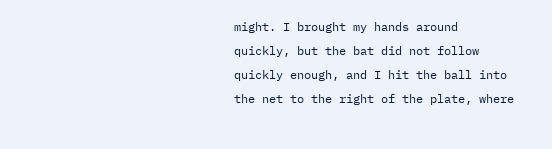might. I brought my hands around quickly, but the bat did not follow quickly enough, and I hit the ball into the net to the right of the plate, where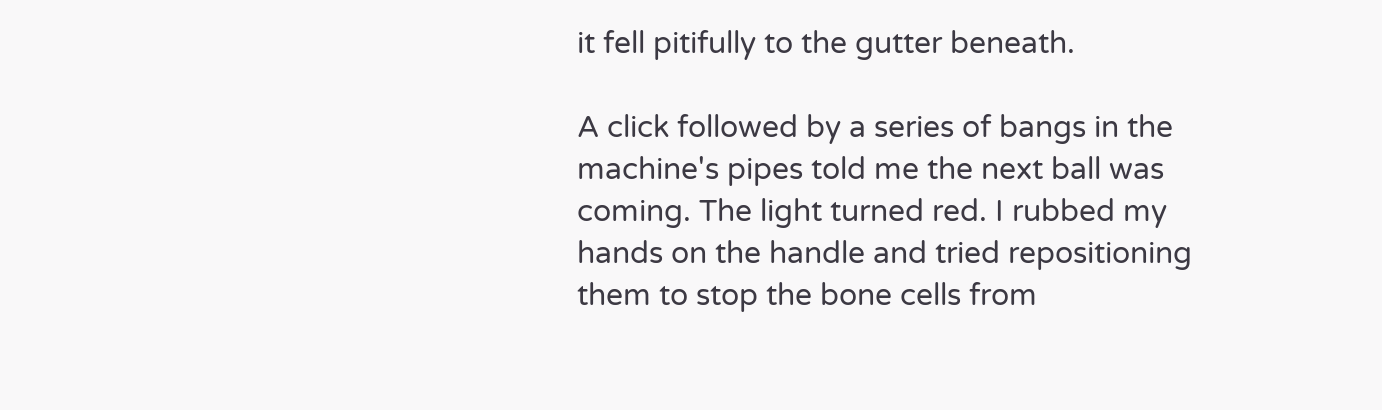it fell pitifully to the gutter beneath.

A click followed by a series of bangs in the machine's pipes told me the next ball was coming. The light turned red. I rubbed my hands on the handle and tried repositioning them to stop the bone cells from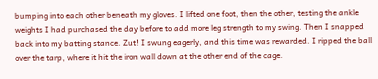bumping into each other beneath my gloves. I lifted one foot, then the other, testing the ankle weights I had purchased the day before to add more leg strength to my swing. Then I snapped back into my batting stance. Zut! I swung eagerly, and this time was rewarded. I ripped the ball over the tarp, where it hit the iron wall down at the other end of the cage.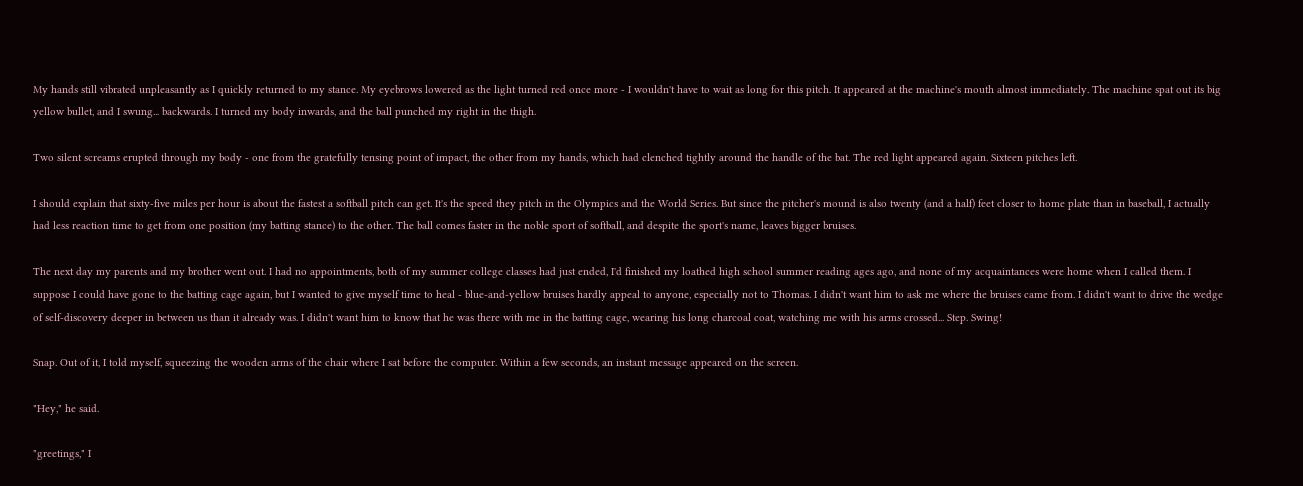My hands still vibrated unpleasantly as I quickly returned to my stance. My eyebrows lowered as the light turned red once more - I wouldn't have to wait as long for this pitch. It appeared at the machine's mouth almost immediately. The machine spat out its big yellow bullet, and I swung... backwards. I turned my body inwards, and the ball punched my right in the thigh.

Two silent screams erupted through my body - one from the gratefully tensing point of impact, the other from my hands, which had clenched tightly around the handle of the bat. The red light appeared again. Sixteen pitches left.

I should explain that sixty-five miles per hour is about the fastest a softball pitch can get. It's the speed they pitch in the Olympics and the World Series. But since the pitcher's mound is also twenty (and a half) feet closer to home plate than in baseball, I actually had less reaction time to get from one position (my batting stance) to the other. The ball comes faster in the noble sport of softball, and despite the sport's name, leaves bigger bruises.

The next day my parents and my brother went out. I had no appointments, both of my summer college classes had just ended, I'd finished my loathed high school summer reading ages ago, and none of my acquaintances were home when I called them. I suppose I could have gone to the batting cage again, but I wanted to give myself time to heal - blue-and-yellow bruises hardly appeal to anyone, especially not to Thomas. I didn't want him to ask me where the bruises came from. I didn't want to drive the wedge of self-discovery deeper in between us than it already was. I didn't want him to know that he was there with me in the batting cage, wearing his long charcoal coat, watching me with his arms crossed... Step. Swing!

Snap. Out of it, I told myself, squeezing the wooden arms of the chair where I sat before the computer. Within a few seconds, an instant message appeared on the screen.

"Hey," he said.

"greetings," I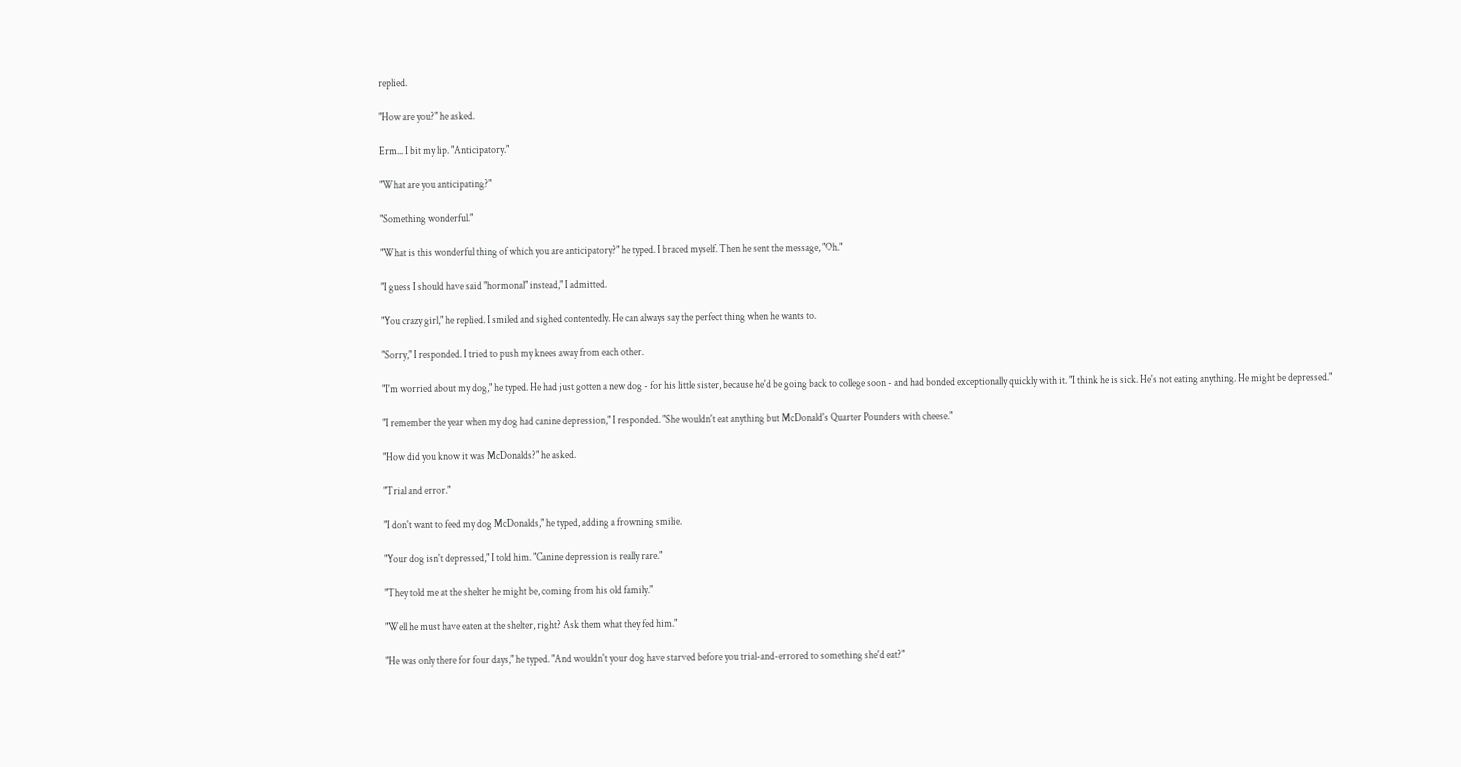replied.

"How are you?" he asked.

Erm... I bit my lip. "Anticipatory."

"What are you anticipating?"

"Something wonderful."

"What is this wonderful thing of which you are anticipatory?" he typed. I braced myself. Then he sent the message, "Oh."

"I guess I should have said "hormonal" instead," I admitted.

"You crazy girl," he replied. I smiled and sighed contentedly. He can always say the perfect thing when he wants to.

"Sorry," I responded. I tried to push my knees away from each other.

"I'm worried about my dog," he typed. He had just gotten a new dog - for his little sister, because he'd be going back to college soon - and had bonded exceptionally quickly with it. "I think he is sick. He's not eating anything. He might be depressed."

"I remember the year when my dog had canine depression," I responded. "She wouldn't eat anything but McDonald's Quarter Pounders with cheese."

"How did you know it was McDonalds?" he asked.

"Trial and error."

"I don't want to feed my dog McDonalds," he typed, adding a frowning smilie.

"Your dog isn't depressed," I told him. "Canine depression is really rare."

"They told me at the shelter he might be, coming from his old family."

"Well he must have eaten at the shelter, right? Ask them what they fed him."

"He was only there for four days," he typed. "And wouldn't your dog have starved before you trial-and-errored to something she'd eat?"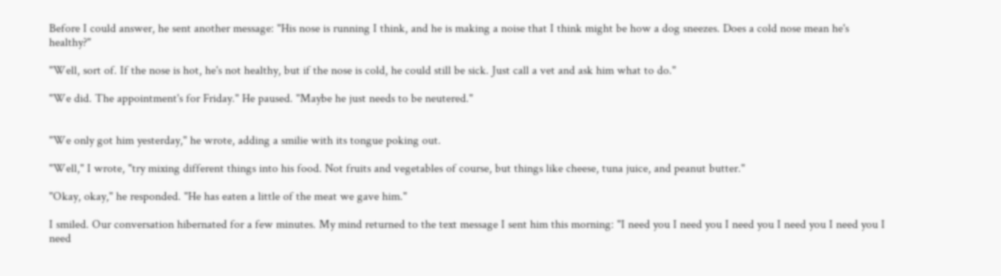Before I could answer, he sent another message: "His nose is running I think, and he is making a noise that I think might be how a dog sneezes. Does a cold nose mean he's healthy?"

"Well, sort of. If the nose is hot, he's not healthy, but if the nose is cold, he could still be sick. Just call a vet and ask him what to do."

"We did. The appointment's for Friday." He paused. "Maybe he just needs to be neutered."


"We only got him yesterday," he wrote, adding a smilie with its tongue poking out.

"Well," I wrote, "try mixing different things into his food. Not fruits and vegetables of course, but things like cheese, tuna juice, and peanut butter."

"Okay, okay," he responded. "He has eaten a little of the meat we gave him."

I smiled. Our conversation hibernated for a few minutes. My mind returned to the text message I sent him this morning: "I need you I need you I need you I need you I need you I need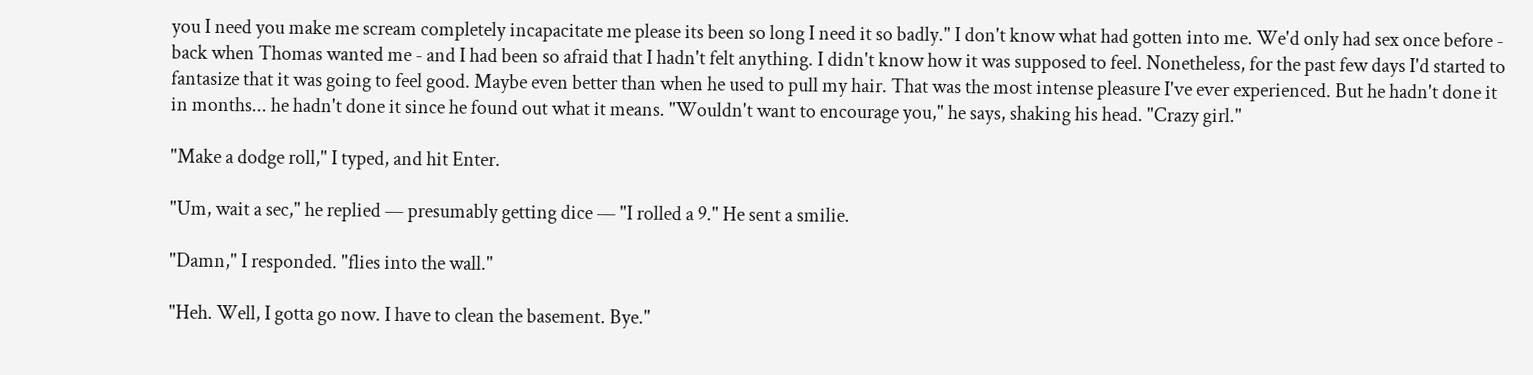you I need you make me scream completely incapacitate me please its been so long I need it so badly." I don't know what had gotten into me. We'd only had sex once before - back when Thomas wanted me - and I had been so afraid that I hadn't felt anything. I didn't know how it was supposed to feel. Nonetheless, for the past few days I'd started to fantasize that it was going to feel good. Maybe even better than when he used to pull my hair. That was the most intense pleasure I've ever experienced. But he hadn't done it in months... he hadn't done it since he found out what it means. "Wouldn't want to encourage you," he says, shaking his head. "Crazy girl."

"Make a dodge roll," I typed, and hit Enter.

"Um, wait a sec," he replied — presumably getting dice — "I rolled a 9." He sent a smilie.

"Damn," I responded. "flies into the wall."

"Heh. Well, I gotta go now. I have to clean the basement. Bye."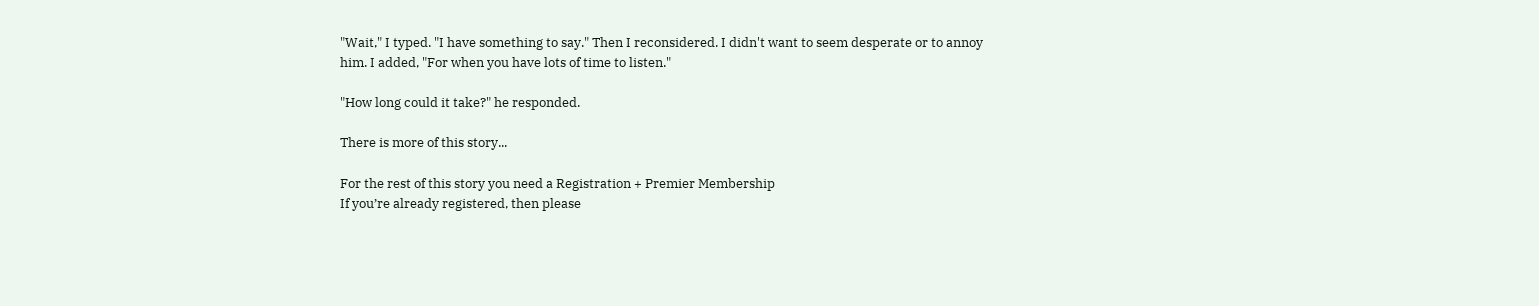"Wait," I typed. "I have something to say." Then I reconsidered. I didn't want to seem desperate or to annoy him. I added, "For when you have lots of time to listen."

"How long could it take?" he responded.

There is more of this story...

For the rest of this story you need a Registration + Premier Membership
If you’re already registered, then please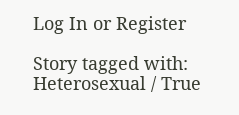Log In or Register

Story tagged with:
Heterosexual / True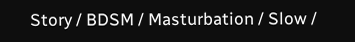Story / BDSM / Masturbation / Slow /